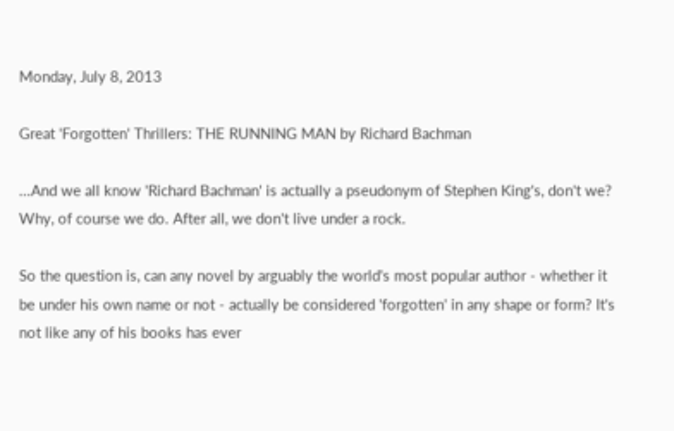Monday, July 8, 2013

Great 'Forgotten' Thrillers: THE RUNNING MAN by Richard Bachman

...And we all know 'Richard Bachman' is actually a pseudonym of Stephen King's, don't we? Why, of course we do. After all, we don't live under a rock.

So the question is, can any novel by arguably the world's most popular author - whether it be under his own name or not - actually be considered 'forgotten' in any shape or form? It's not like any of his books has ever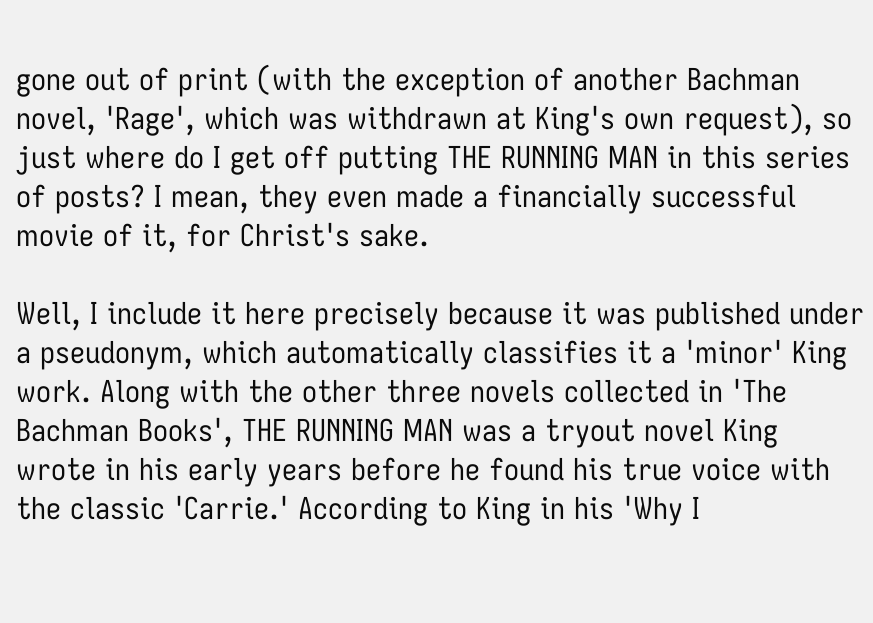gone out of print (with the exception of another Bachman novel, 'Rage', which was withdrawn at King's own request), so just where do I get off putting THE RUNNING MAN in this series of posts? I mean, they even made a financially successful movie of it, for Christ's sake.

Well, I include it here precisely because it was published under a pseudonym, which automatically classifies it a 'minor' King work. Along with the other three novels collected in 'The Bachman Books', THE RUNNING MAN was a tryout novel King wrote in his early years before he found his true voice with the classic 'Carrie.' According to King in his 'Why I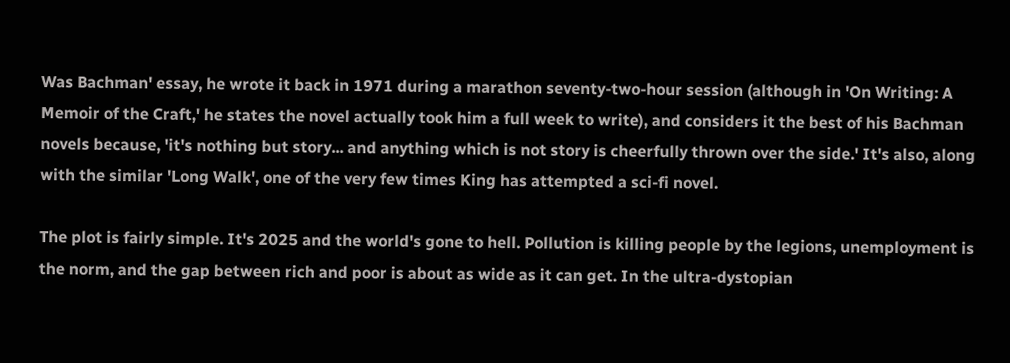Was Bachman' essay, he wrote it back in 1971 during a marathon seventy-two-hour session (although in 'On Writing: A Memoir of the Craft,' he states the novel actually took him a full week to write), and considers it the best of his Bachman novels because, 'it's nothing but story... and anything which is not story is cheerfully thrown over the side.' It's also, along with the similar 'Long Walk', one of the very few times King has attempted a sci-fi novel.

The plot is fairly simple. It's 2025 and the world's gone to hell. Pollution is killing people by the legions, unemployment is the norm, and the gap between rich and poor is about as wide as it can get. In the ultra-dystopian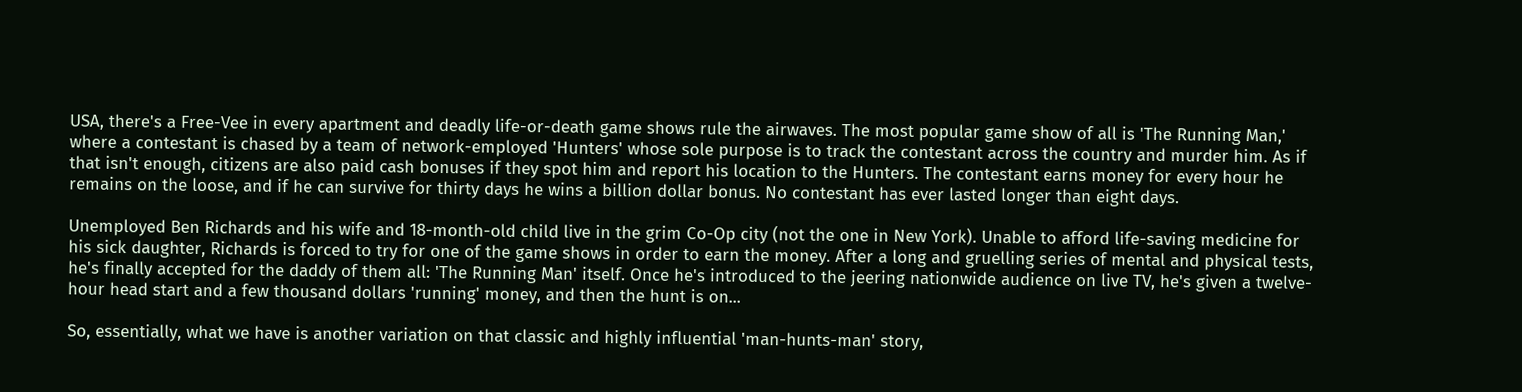USA, there's a Free-Vee in every apartment and deadly life-or-death game shows rule the airwaves. The most popular game show of all is 'The Running Man,' where a contestant is chased by a team of network-employed 'Hunters' whose sole purpose is to track the contestant across the country and murder him. As if that isn't enough, citizens are also paid cash bonuses if they spot him and report his location to the Hunters. The contestant earns money for every hour he remains on the loose, and if he can survive for thirty days he wins a billion dollar bonus. No contestant has ever lasted longer than eight days.

Unemployed Ben Richards and his wife and 18-month-old child live in the grim Co-Op city (not the one in New York). Unable to afford life-saving medicine for his sick daughter, Richards is forced to try for one of the game shows in order to earn the money. After a long and gruelling series of mental and physical tests, he's finally accepted for the daddy of them all: 'The Running Man' itself. Once he's introduced to the jeering nationwide audience on live TV, he's given a twelve-hour head start and a few thousand dollars 'running' money, and then the hunt is on...

So, essentially, what we have is another variation on that classic and highly influential 'man-hunts-man' story,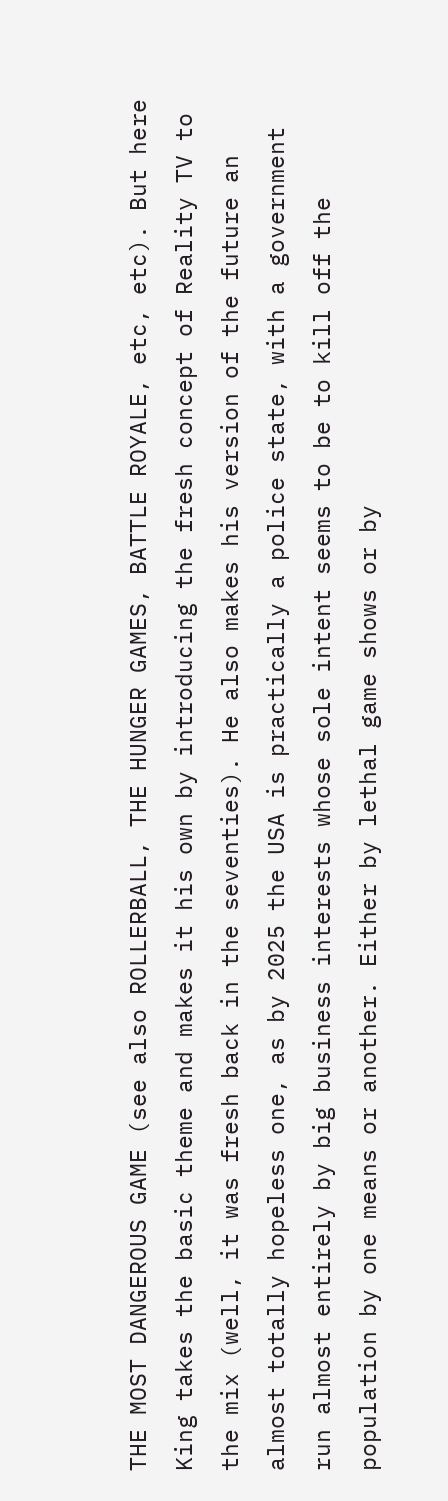THE MOST DANGEROUS GAME (see also ROLLERBALL, THE HUNGER GAMES, BATTLE ROYALE, etc, etc). But here King takes the basic theme and makes it his own by introducing the fresh concept of Reality TV to the mix (well, it was fresh back in the seventies). He also makes his version of the future an almost totally hopeless one, as by 2025 the USA is practically a police state, with a government run almost entirely by big business interests whose sole intent seems to be to kill off the population by one means or another. Either by lethal game shows or by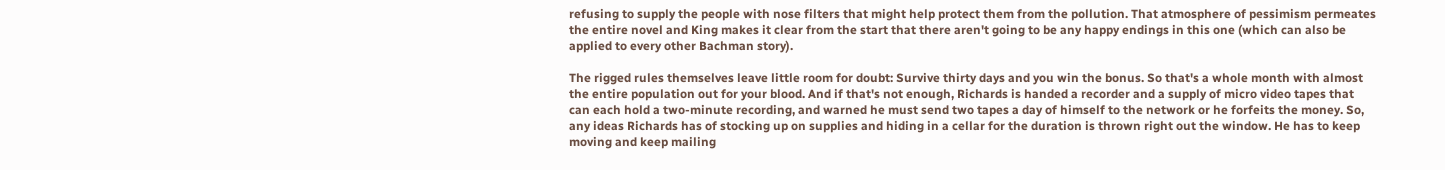refusing to supply the people with nose filters that might help protect them from the pollution. That atmosphere of pessimism permeates the entire novel and King makes it clear from the start that there aren't going to be any happy endings in this one (which can also be applied to every other Bachman story).

The rigged rules themselves leave little room for doubt: Survive thirty days and you win the bonus. So that's a whole month with almost the entire population out for your blood. And if that's not enough, Richards is handed a recorder and a supply of micro video tapes that can each hold a two-minute recording, and warned he must send two tapes a day of himself to the network or he forfeits the money. So, any ideas Richards has of stocking up on supplies and hiding in a cellar for the duration is thrown right out the window. He has to keep moving and keep mailing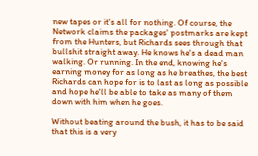new tapes or it's all for nothing. Of course, the Network claims the packages' postmarks are kept from the Hunters, but Richards sees through that bullshit straight away. He knows he's a dead man walking. Or running. In the end, knowing he's earning money for as long as he breathes, the best Richards can hope for is to last as long as possible and hope he'll be able to take as many of them down with him when he goes.

Without beating around the bush, it has to be said that this is a very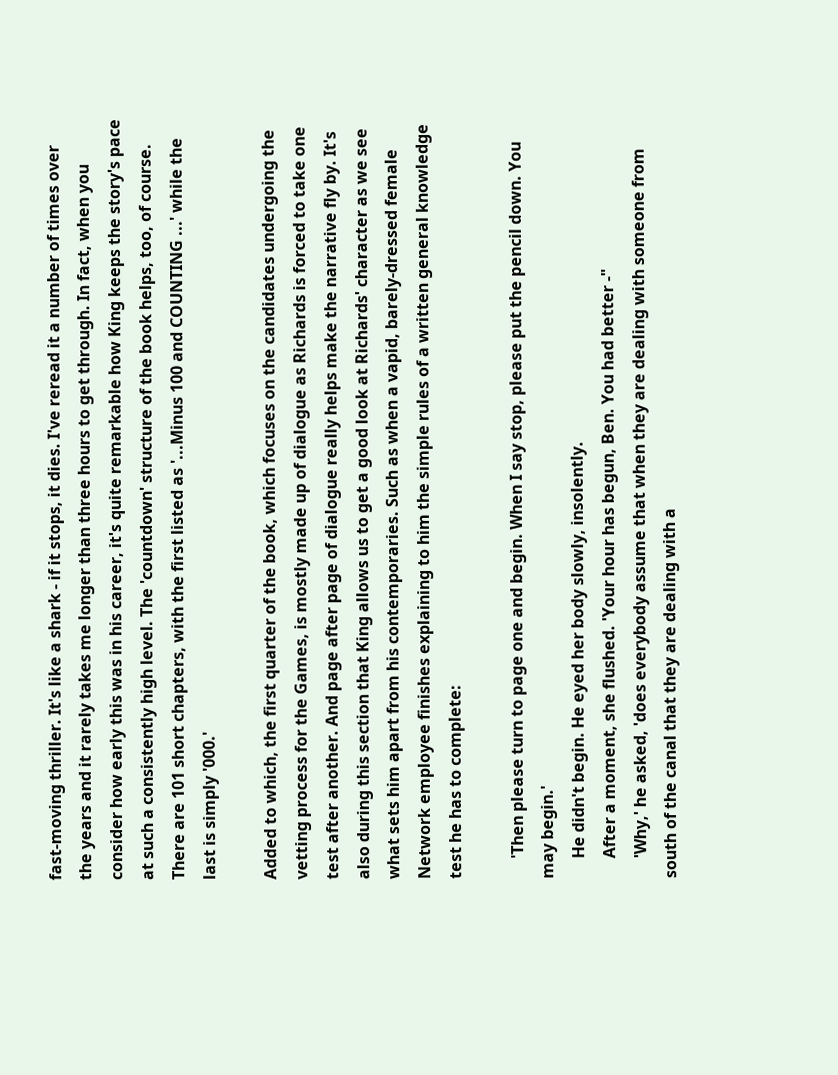fast-moving thriller. It's like a shark - if it stops, it dies. I've reread it a number of times over the years and it rarely takes me longer than three hours to get through. In fact, when you consider how early this was in his career, it's quite remarkable how King keeps the story's pace at such a consistently high level. The 'countdown' structure of the book helps, too, of course. There are 101 short chapters, with the first listed as '...Minus 100 and COUNTING ...' while the last is simply '000.'

Added to which, the first quarter of the book, which focuses on the candidates undergoing the vetting process for the Games, is mostly made up of dialogue as Richards is forced to take one test after another. And page after page of dialogue really helps make the narrative fly by. It's also during this section that King allows us to get a good look at Richards' character as we see what sets him apart from his contemporaries. Such as when a vapid, barely-dressed female Network employee finishes explaining to him the simple rules of a written general knowledge test he has to complete:

     'Then please turn to page one and begin. When I say stop, please put the pencil down. You may begin.'
     He didn't begin. He eyed her body slowly, insolently.
     After a moment, she flushed. 'Your hour has begun, Ben. You had better -"
     'Why,' he asked, 'does everybody assume that when they are dealing with someone from south of the canal that they are dealing with a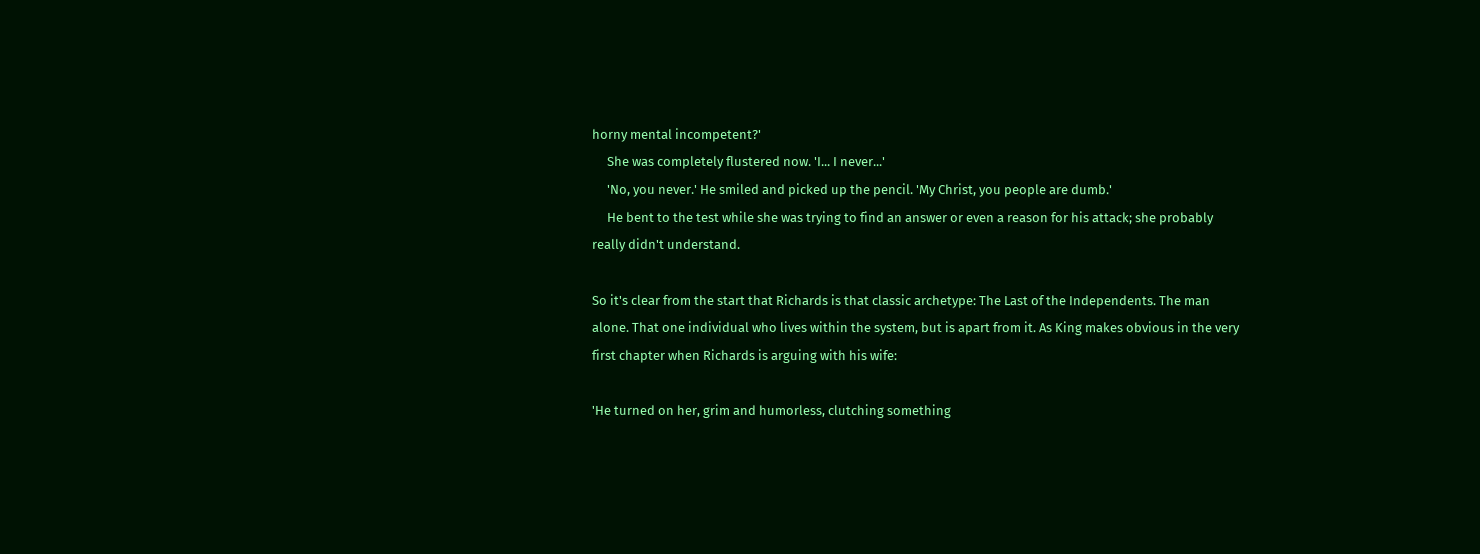horny mental incompetent?'
     She was completely flustered now. 'I... I never...'
     'No, you never.' He smiled and picked up the pencil. 'My Christ, you people are dumb.'
     He bent to the test while she was trying to find an answer or even a reason for his attack; she probably really didn't understand.

So it's clear from the start that Richards is that classic archetype: The Last of the Independents. The man alone. That one individual who lives within the system, but is apart from it. As King makes obvious in the very first chapter when Richards is arguing with his wife:

'He turned on her, grim and humorless, clutching something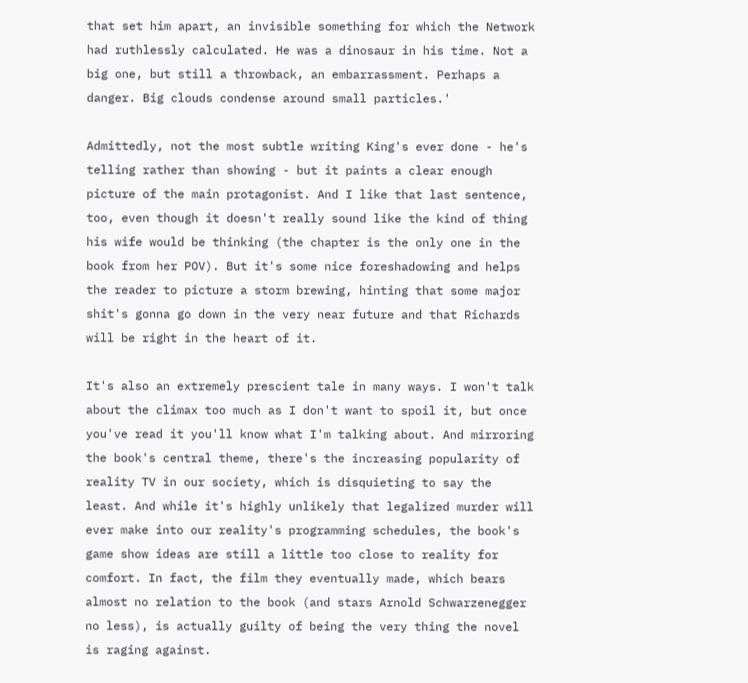that set him apart, an invisible something for which the Network had ruthlessly calculated. He was a dinosaur in his time. Not a big one, but still a throwback, an embarrassment. Perhaps a danger. Big clouds condense around small particles.'

Admittedly, not the most subtle writing King's ever done - he's telling rather than showing - but it paints a clear enough picture of the main protagonist. And I like that last sentence, too, even though it doesn't really sound like the kind of thing his wife would be thinking (the chapter is the only one in the book from her POV). But it's some nice foreshadowing and helps the reader to picture a storm brewing, hinting that some major shit's gonna go down in the very near future and that Richards will be right in the heart of it.

It's also an extremely prescient tale in many ways. I won't talk about the climax too much as I don't want to spoil it, but once you've read it you'll know what I'm talking about. And mirroring the book's central theme, there's the increasing popularity of reality TV in our society, which is disquieting to say the least. And while it's highly unlikely that legalized murder will ever make into our reality's programming schedules, the book's game show ideas are still a little too close to reality for comfort. In fact, the film they eventually made, which bears almost no relation to the book (and stars Arnold Schwarzenegger no less), is actually guilty of being the very thing the novel is raging against.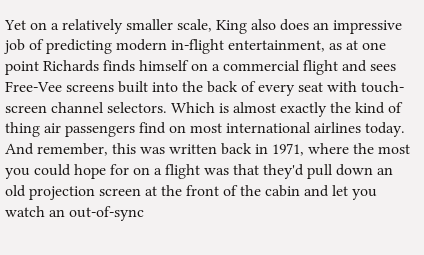Yet on a relatively smaller scale, King also does an impressive job of predicting modern in-flight entertainment, as at one point Richards finds himself on a commercial flight and sees Free-Vee screens built into the back of every seat with touch-screen channel selectors. Which is almost exactly the kind of thing air passengers find on most international airlines today. And remember, this was written back in 1971, where the most you could hope for on a flight was that they'd pull down an old projection screen at the front of the cabin and let you watch an out-of-sync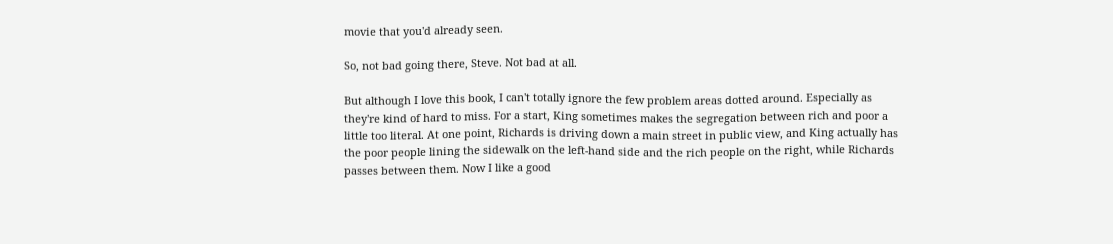movie that you'd already seen.

So, not bad going there, Steve. Not bad at all.

But although I love this book, I can't totally ignore the few problem areas dotted around. Especially as they're kind of hard to miss. For a start, King sometimes makes the segregation between rich and poor a little too literal. At one point, Richards is driving down a main street in public view, and King actually has the poor people lining the sidewalk on the left-hand side and the rich people on the right, while Richards passes between them. Now I like a good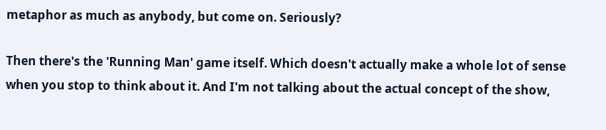metaphor as much as anybody, but come on. Seriously?

Then there's the 'Running Man' game itself. Which doesn't actually make a whole lot of sense when you stop to think about it. And I'm not talking about the actual concept of the show,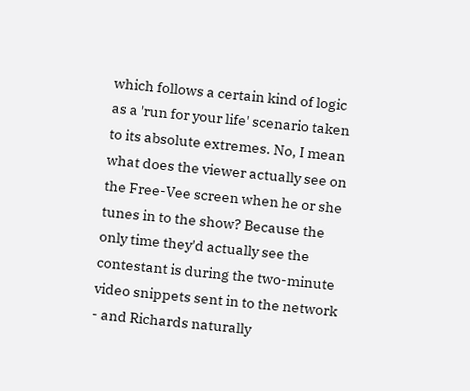which follows a certain kind of logic as a 'run for your life' scenario taken to its absolute extremes. No, I mean what does the viewer actually see on the Free-Vee screen when he or she tunes in to the show? Because the only time they'd actually see the contestant is during the two-minute video snippets sent in to the network - and Richards naturally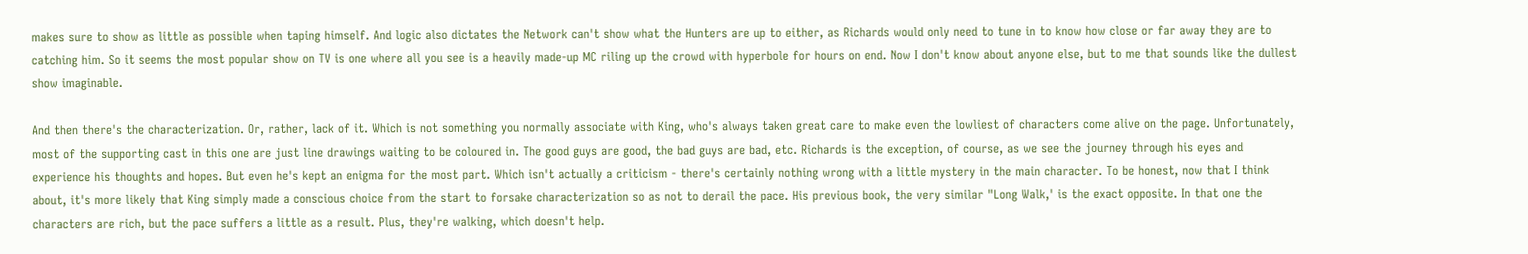makes sure to show as little as possible when taping himself. And logic also dictates the Network can't show what the Hunters are up to either, as Richards would only need to tune in to know how close or far away they are to catching him. So it seems the most popular show on TV is one where all you see is a heavily made-up MC riling up the crowd with hyperbole for hours on end. Now I don't know about anyone else, but to me that sounds like the dullest show imaginable.

And then there's the characterization. Or, rather, lack of it. Which is not something you normally associate with King, who's always taken great care to make even the lowliest of characters come alive on the page. Unfortunately, most of the supporting cast in this one are just line drawings waiting to be coloured in. The good guys are good, the bad guys are bad, etc. Richards is the exception, of course, as we see the journey through his eyes and experience his thoughts and hopes. But even he's kept an enigma for the most part. Which isn't actually a criticism - there's certainly nothing wrong with a little mystery in the main character. To be honest, now that I think about, it's more likely that King simply made a conscious choice from the start to forsake characterization so as not to derail the pace. His previous book, the very similar "Long Walk,' is the exact opposite. In that one the characters are rich, but the pace suffers a little as a result. Plus, they're walking, which doesn't help.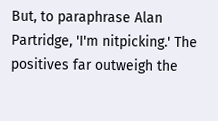But, to paraphrase Alan Partridge, 'I'm nitpicking.' The positives far outweigh the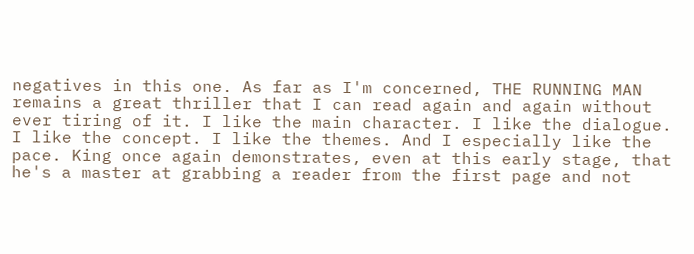negatives in this one. As far as I'm concerned, THE RUNNING MAN remains a great thriller that I can read again and again without ever tiring of it. I like the main character. I like the dialogue. I like the concept. I like the themes. And I especially like the pace. King once again demonstrates, even at this early stage, that he's a master at grabbing a reader from the first page and not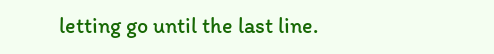letting go until the last line.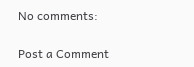No comments:

Post a Comment